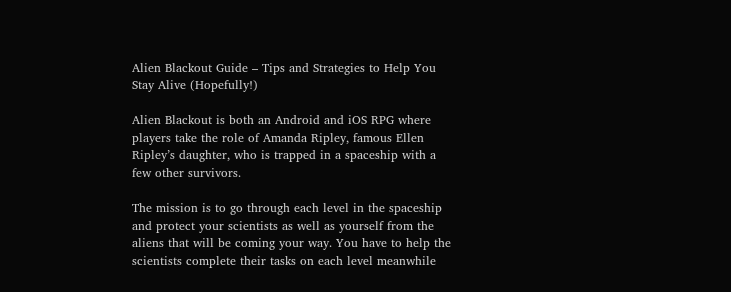Alien Blackout Guide – Tips and Strategies to Help You Stay Alive (Hopefully!)

Alien Blackout is both an Android and iOS RPG where players take the role of Amanda Ripley, famous Ellen Ripley’s daughter, who is trapped in a spaceship with a few other survivors.

The mission is to go through each level in the spaceship and protect your scientists as well as yourself from the aliens that will be coming your way. You have to help the scientists complete their tasks on each level meanwhile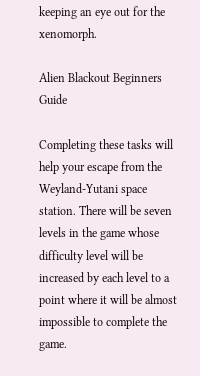keeping an eye out for the xenomorph.

Alien Blackout Beginners Guide

Completing these tasks will help your escape from the Weyland-Yutani space station. There will be seven levels in the game whose difficulty level will be increased by each level to a point where it will be almost impossible to complete the game.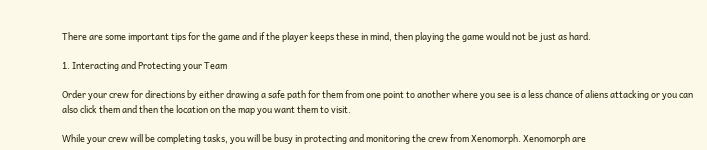There are some important tips for the game and if the player keeps these in mind, then playing the game would not be just as hard.

1. Interacting and Protecting your Team

Order your crew for directions by either drawing a safe path for them from one point to another where you see is a less chance of aliens attacking or you can also click them and then the location on the map you want them to visit.

While your crew will be completing tasks, you will be busy in protecting and monitoring the crew from Xenomorph. Xenomorph are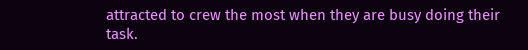attracted to crew the most when they are busy doing their task.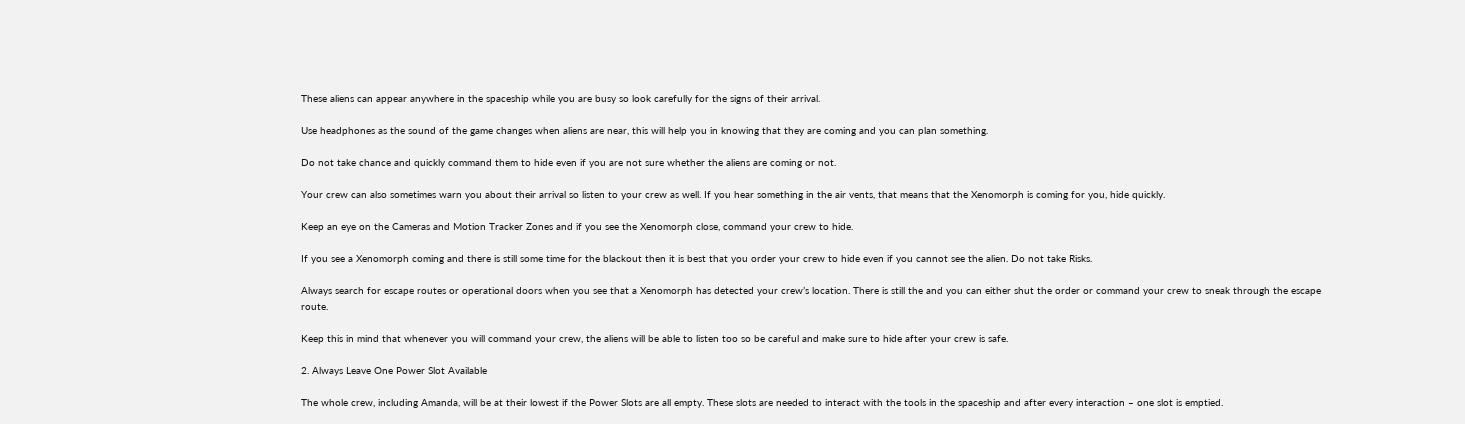These aliens can appear anywhere in the spaceship while you are busy so look carefully for the signs of their arrival.

Use headphones as the sound of the game changes when aliens are near, this will help you in knowing that they are coming and you can plan something.

Do not take chance and quickly command them to hide even if you are not sure whether the aliens are coming or not.

Your crew can also sometimes warn you about their arrival so listen to your crew as well. If you hear something in the air vents, that means that the Xenomorph is coming for you, hide quickly.

Keep an eye on the Cameras and Motion Tracker Zones and if you see the Xenomorph close, command your crew to hide.

If you see a Xenomorph coming and there is still some time for the blackout then it is best that you order your crew to hide even if you cannot see the alien. Do not take Risks.

Always search for escape routes or operational doors when you see that a Xenomorph has detected your crew’s location. There is still the and you can either shut the order or command your crew to sneak through the escape route.

Keep this in mind that whenever you will command your crew, the aliens will be able to listen too so be careful and make sure to hide after your crew is safe.

2. Always Leave One Power Slot Available

The whole crew, including Amanda, will be at their lowest if the Power Slots are all empty. These slots are needed to interact with the tools in the spaceship and after every interaction – one slot is emptied.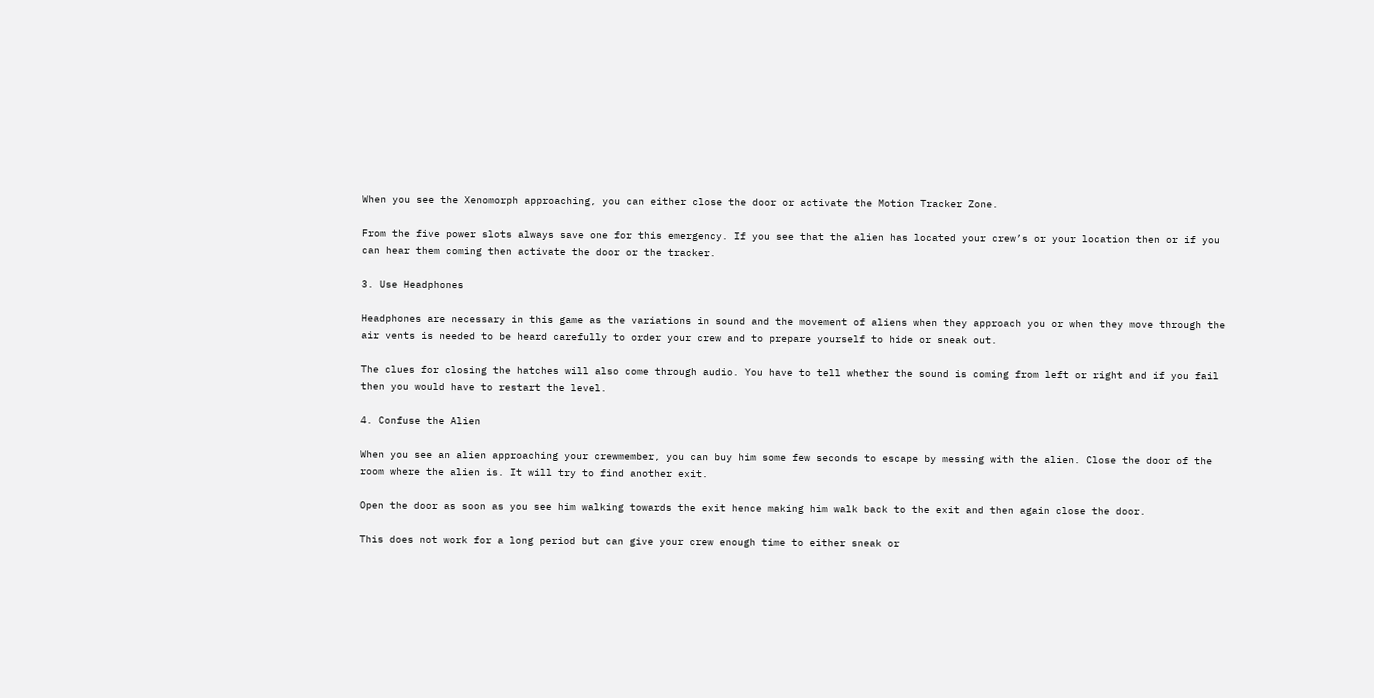When you see the Xenomorph approaching, you can either close the door or activate the Motion Tracker Zone.

From the five power slots always save one for this emergency. If you see that the alien has located your crew’s or your location then or if you can hear them coming then activate the door or the tracker.

3. Use Headphones

Headphones are necessary in this game as the variations in sound and the movement of aliens when they approach you or when they move through the air vents is needed to be heard carefully to order your crew and to prepare yourself to hide or sneak out.

The clues for closing the hatches will also come through audio. You have to tell whether the sound is coming from left or right and if you fail then you would have to restart the level.

4. Confuse the Alien

When you see an alien approaching your crewmember, you can buy him some few seconds to escape by messing with the alien. Close the door of the room where the alien is. It will try to find another exit.

Open the door as soon as you see him walking towards the exit hence making him walk back to the exit and then again close the door.

This does not work for a long period but can give your crew enough time to either sneak or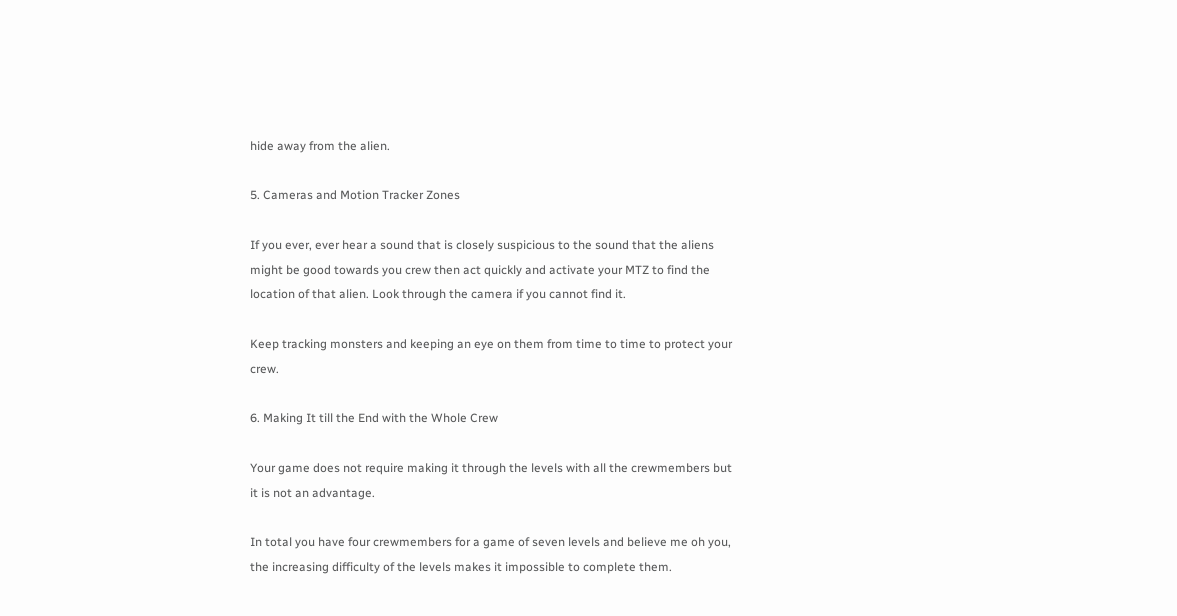hide away from the alien.

5. Cameras and Motion Tracker Zones

If you ever, ever hear a sound that is closely suspicious to the sound that the aliens might be good towards you crew then act quickly and activate your MTZ to find the location of that alien. Look through the camera if you cannot find it.

Keep tracking monsters and keeping an eye on them from time to time to protect your crew.

6. Making It till the End with the Whole Crew

Your game does not require making it through the levels with all the crewmembers but it is not an advantage.

In total you have four crewmembers for a game of seven levels and believe me oh you, the increasing difficulty of the levels makes it impossible to complete them.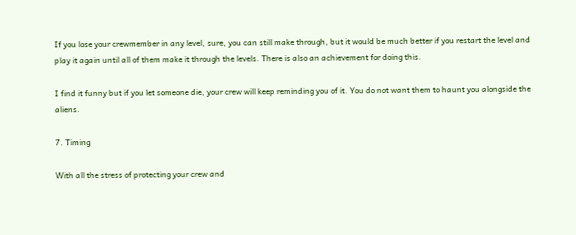If you lose your crewmember in any level, sure, you can still make through, but it would be much better if you restart the level and play it again until all of them make it through the levels. There is also an achievement for doing this.

I find it funny but if you let someone die, your crew will keep reminding you of it. You do not want them to haunt you alongside the aliens.

7. Timing

With all the stress of protecting your crew and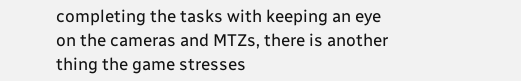completing the tasks with keeping an eye on the cameras and MTZs, there is another thing the game stresses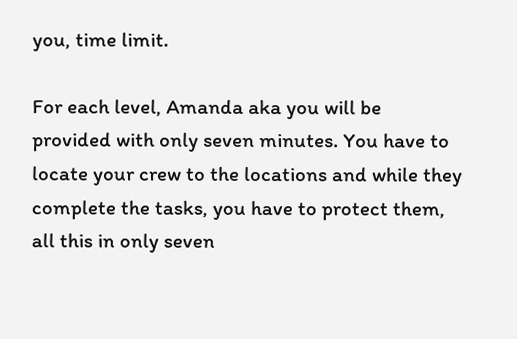you, time limit.

For each level, Amanda aka you will be provided with only seven minutes. You have to locate your crew to the locations and while they complete the tasks, you have to protect them, all this in only seven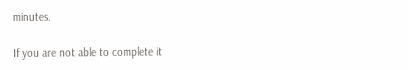minutes.

If you are not able to complete it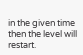in the given time then the level will restart.